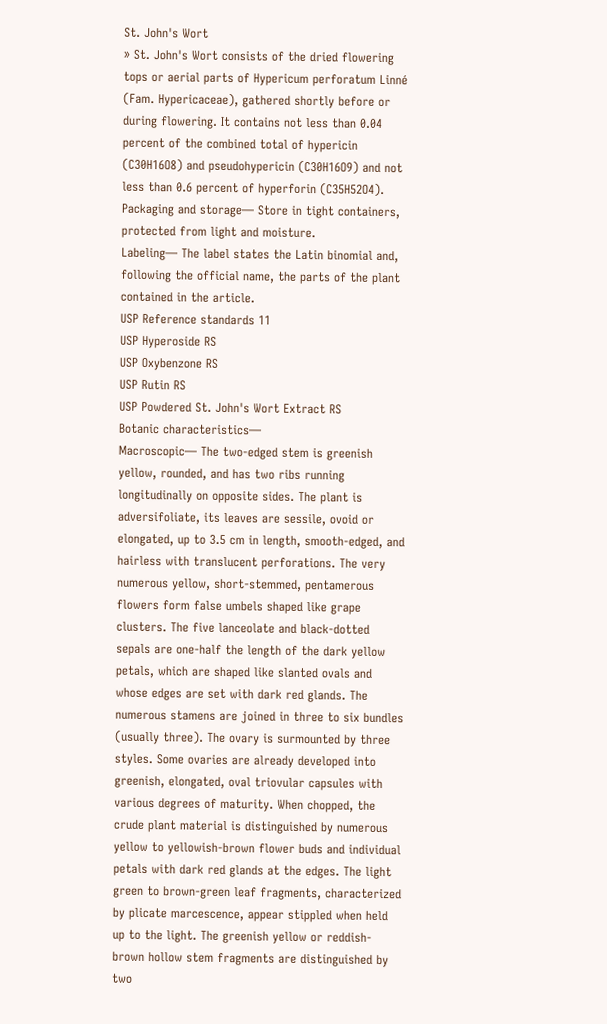St. John's Wort
» St. John's Wort consists of the dried flowering tops or aerial parts of Hypericum perforatum Linné (Fam. Hypericaceae), gathered shortly before or during flowering. It contains not less than 0.04 percent of the combined total of hypericin (C30H16O8) and pseudohypericin (C30H16O9) and not less than 0.6 percent of hyperforin (C35H52O4).
Packaging and storage— Store in tight containers, protected from light and moisture.
Labeling— The label states the Latin binomial and, following the official name, the parts of the plant contained in the article.
USP Reference standards 11
USP Hyperoside RS
USP Oxybenzone RS
USP Rutin RS
USP Powdered St. John's Wort Extract RS
Botanic characteristics—
Macroscopic— The two-edged stem is greenish yellow, rounded, and has two ribs running longitudinally on opposite sides. The plant is adversifoliate, its leaves are sessile, ovoid or elongated, up to 3.5 cm in length, smooth-edged, and hairless with translucent perforations. The very numerous yellow, short-stemmed, pentamerous flowers form false umbels shaped like grape clusters. The five lanceolate and black-dotted sepals are one-half the length of the dark yellow petals, which are shaped like slanted ovals and whose edges are set with dark red glands. The numerous stamens are joined in three to six bundles (usually three). The ovary is surmounted by three styles. Some ovaries are already developed into greenish, elongated, oval triovular capsules with various degrees of maturity. When chopped, the crude plant material is distinguished by numerous yellow to yellowish-brown flower buds and individual petals with dark red glands at the edges. The light green to brown-green leaf fragments, characterized by plicate marcescence, appear stippled when held up to the light. The greenish yellow or reddish-brown hollow stem fragments are distinguished by two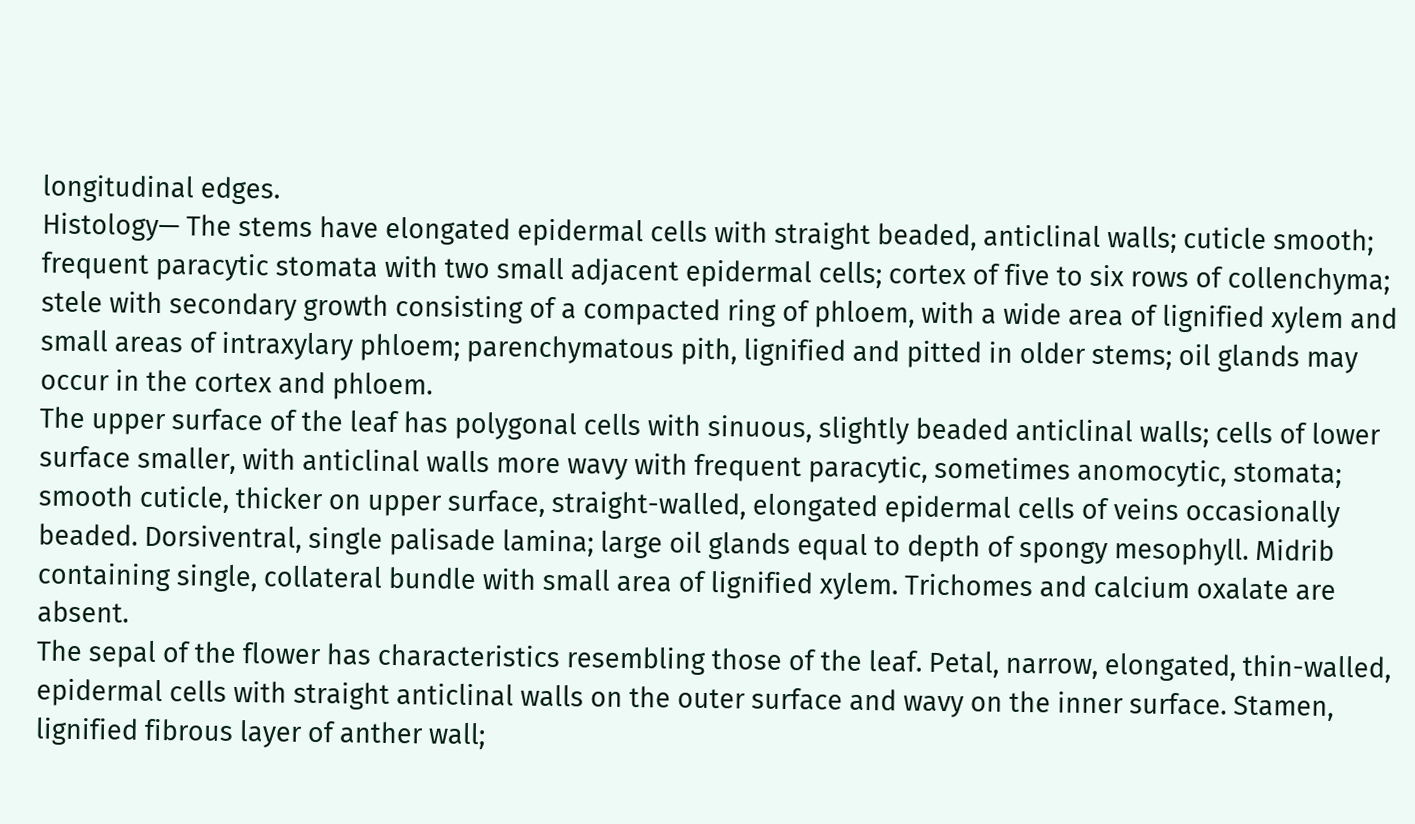longitudinal edges.
Histology— The stems have elongated epidermal cells with straight beaded, anticlinal walls; cuticle smooth; frequent paracytic stomata with two small adjacent epidermal cells; cortex of five to six rows of collenchyma; stele with secondary growth consisting of a compacted ring of phloem, with a wide area of lignified xylem and small areas of intraxylary phloem; parenchymatous pith, lignified and pitted in older stems; oil glands may occur in the cortex and phloem.
The upper surface of the leaf has polygonal cells with sinuous, slightly beaded anticlinal walls; cells of lower surface smaller, with anticlinal walls more wavy with frequent paracytic, sometimes anomocytic, stomata; smooth cuticle, thicker on upper surface, straight-walled, elongated epidermal cells of veins occasionally beaded. Dorsiventral, single palisade lamina; large oil glands equal to depth of spongy mesophyll. Midrib containing single, collateral bundle with small area of lignified xylem. Trichomes and calcium oxalate are absent.
The sepal of the flower has characteristics resembling those of the leaf. Petal, narrow, elongated, thin-walled, epidermal cells with straight anticlinal walls on the outer surface and wavy on the inner surface. Stamen, lignified fibrous layer of anther wall;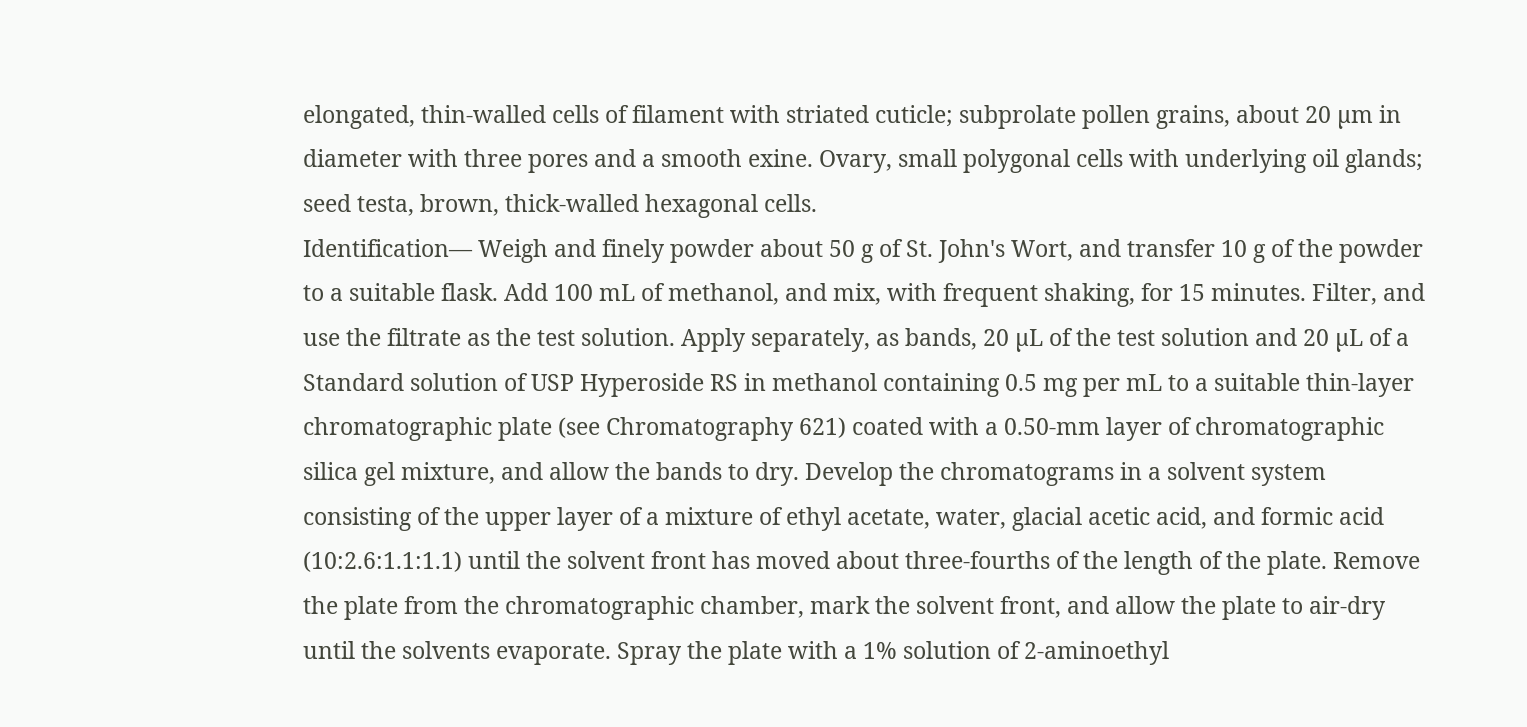elongated, thin-walled cells of filament with striated cuticle; subprolate pollen grains, about 20 µm in diameter with three pores and a smooth exine. Ovary, small polygonal cells with underlying oil glands; seed testa, brown, thick-walled hexagonal cells.
Identification— Weigh and finely powder about 50 g of St. John's Wort, and transfer 10 g of the powder to a suitable flask. Add 100 mL of methanol, and mix, with frequent shaking, for 15 minutes. Filter, and use the filtrate as the test solution. Apply separately, as bands, 20 µL of the test solution and 20 µL of a Standard solution of USP Hyperoside RS in methanol containing 0.5 mg per mL to a suitable thin-layer chromatographic plate (see Chromatography 621) coated with a 0.50-mm layer of chromatographic silica gel mixture, and allow the bands to dry. Develop the chromatograms in a solvent system consisting of the upper layer of a mixture of ethyl acetate, water, glacial acetic acid, and formic acid (10:2.6:1.1:1.1) until the solvent front has moved about three-fourths of the length of the plate. Remove the plate from the chromatographic chamber, mark the solvent front, and allow the plate to air-dry until the solvents evaporate. Spray the plate with a 1% solution of 2-aminoethyl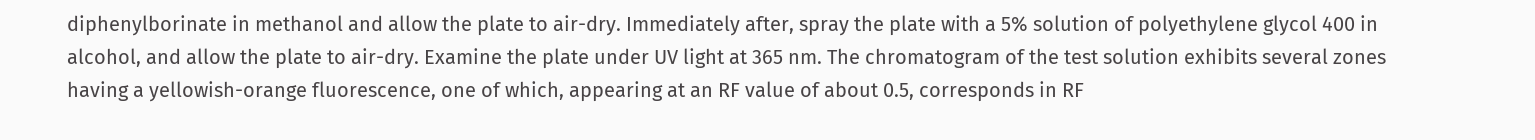diphenylborinate in methanol and allow the plate to air-dry. Immediately after, spray the plate with a 5% solution of polyethylene glycol 400 in alcohol, and allow the plate to air-dry. Examine the plate under UV light at 365 nm. The chromatogram of the test solution exhibits several zones having a yellowish-orange fluorescence, one of which, appearing at an RF value of about 0.5, corresponds in RF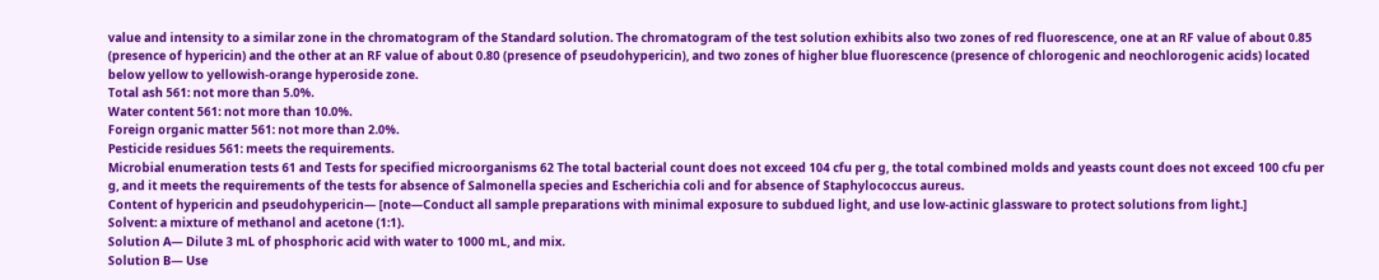value and intensity to a similar zone in the chromatogram of the Standard solution. The chromatogram of the test solution exhibits also two zones of red fluorescence, one at an RF value of about 0.85 (presence of hypericin) and the other at an RF value of about 0.80 (presence of pseudohypericin), and two zones of higher blue fluorescence (presence of chlorogenic and neochlorogenic acids) located below yellow to yellowish-orange hyperoside zone.
Total ash 561: not more than 5.0%.
Water content 561: not more than 10.0%.
Foreign organic matter 561: not more than 2.0%.
Pesticide residues 561: meets the requirements.
Microbial enumeration tests 61 and Tests for specified microorganisms 62 The total bacterial count does not exceed 104 cfu per g, the total combined molds and yeasts count does not exceed 100 cfu per g, and it meets the requirements of the tests for absence of Salmonella species and Escherichia coli and for absence of Staphylococcus aureus.
Content of hypericin and pseudohypericin— [note—Conduct all sample preparations with minimal exposure to subdued light, and use low-actinic glassware to protect solutions from light.]
Solvent: a mixture of methanol and acetone (1:1).
Solution A— Dilute 3 mL of phosphoric acid with water to 1000 mL, and mix.
Solution B— Use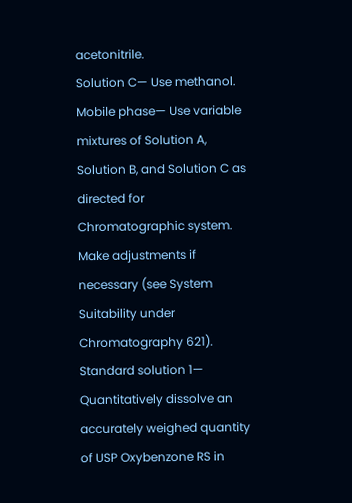acetonitrile.
Solution C— Use methanol.
Mobile phase— Use variable mixtures of Solution A, Solution B, and Solution C as directed for Chromatographic system. Make adjustments if necessary (see System Suitability under Chromatography 621).
Standard solution 1— Quantitatively dissolve an accurately weighed quantity of USP Oxybenzone RS in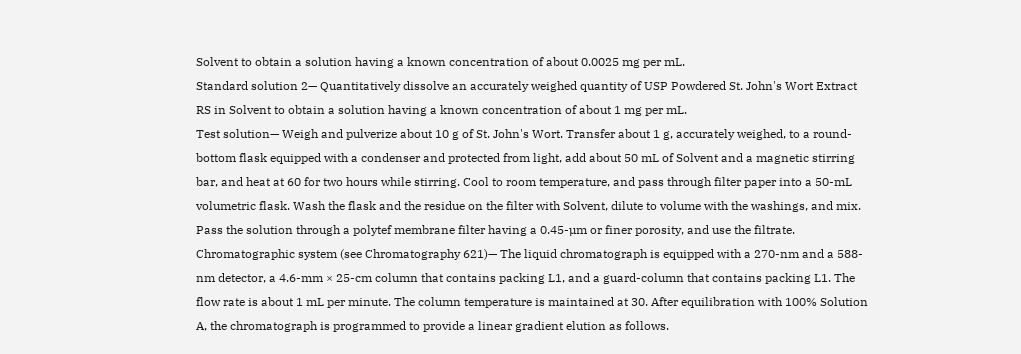Solvent to obtain a solution having a known concentration of about 0.0025 mg per mL.
Standard solution 2— Quantitatively dissolve an accurately weighed quantity of USP Powdered St. John's Wort Extract RS in Solvent to obtain a solution having a known concentration of about 1 mg per mL.
Test solution— Weigh and pulverize about 10 g of St. John's Wort. Transfer about 1 g, accurately weighed, to a round-bottom flask equipped with a condenser and protected from light, add about 50 mL of Solvent and a magnetic stirring bar, and heat at 60 for two hours while stirring. Cool to room temperature, and pass through filter paper into a 50-mL volumetric flask. Wash the flask and the residue on the filter with Solvent, dilute to volume with the washings, and mix. Pass the solution through a polytef membrane filter having a 0.45-µm or finer porosity, and use the filtrate.
Chromatographic system (see Chromatography 621)— The liquid chromatograph is equipped with a 270-nm and a 588-nm detector, a 4.6-mm × 25-cm column that contains packing L1, and a guard-column that contains packing L1. The flow rate is about 1 mL per minute. The column temperature is maintained at 30. After equilibration with 100% Solution A, the chromatograph is programmed to provide a linear gradient elution as follows.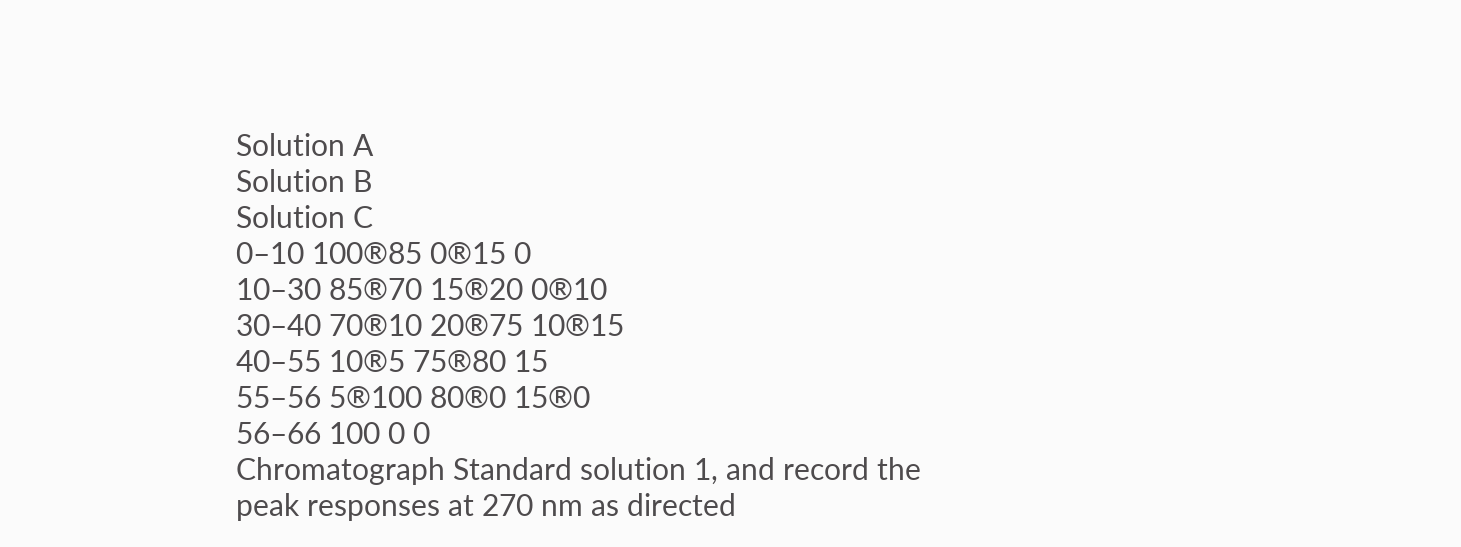Solution A
Solution B
Solution C
0–10 100®85 0®15 0
10–30 85®70 15®20 0®10
30–40 70®10 20®75 10®15
40–55 10®5 75®80 15
55–56 5®100 80®0 15®0
56–66 100 0 0
Chromatograph Standard solution 1, and record the peak responses at 270 nm as directed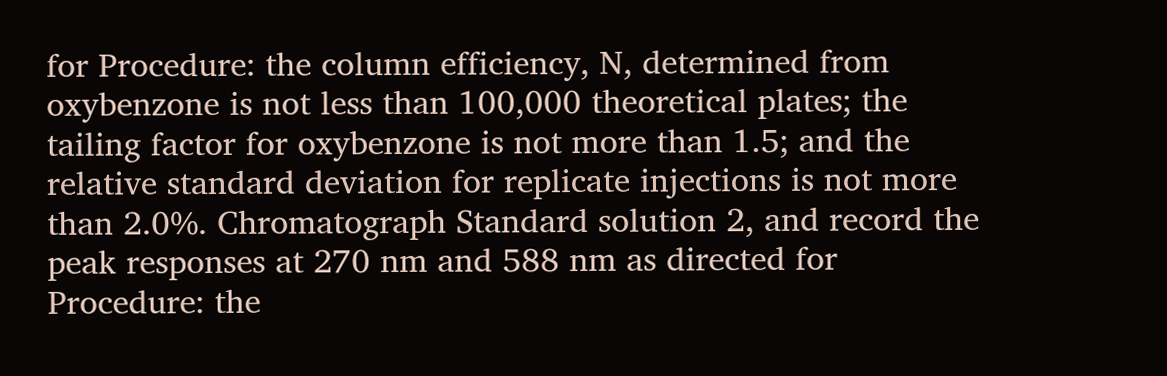for Procedure: the column efficiency, N, determined from oxybenzone is not less than 100,000 theoretical plates; the tailing factor for oxybenzone is not more than 1.5; and the relative standard deviation for replicate injections is not more than 2.0%. Chromatograph Standard solution 2, and record the peak responses at 270 nm and 588 nm as directed for Procedure: the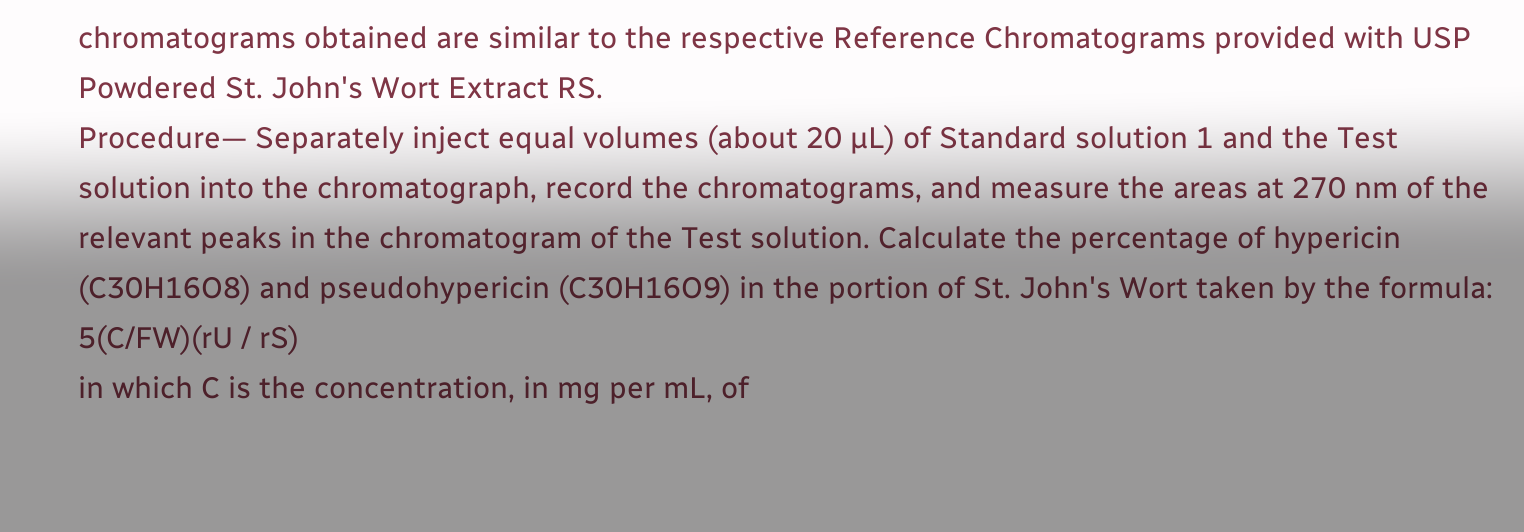chromatograms obtained are similar to the respective Reference Chromatograms provided with USP Powdered St. John's Wort Extract RS.
Procedure— Separately inject equal volumes (about 20 µL) of Standard solution 1 and the Test solution into the chromatograph, record the chromatograms, and measure the areas at 270 nm of the relevant peaks in the chromatogram of the Test solution. Calculate the percentage of hypericin (C30H16O8) and pseudohypericin (C30H16O9) in the portion of St. John's Wort taken by the formula:
5(C/FW)(rU / rS)
in which C is the concentration, in mg per mL, of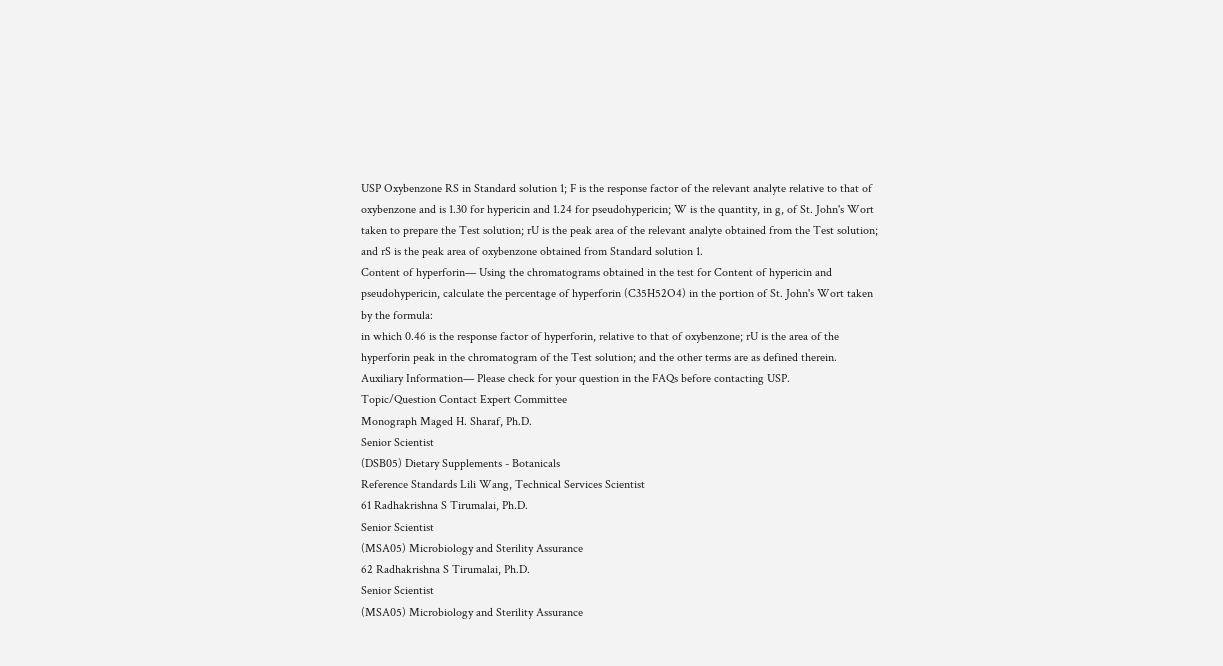USP Oxybenzone RS in Standard solution 1; F is the response factor of the relevant analyte relative to that of oxybenzone and is 1.30 for hypericin and 1.24 for pseudohypericin; W is the quantity, in g, of St. John's Wort taken to prepare the Test solution; rU is the peak area of the relevant analyte obtained from the Test solution; and rS is the peak area of oxybenzone obtained from Standard solution 1.
Content of hyperforin— Using the chromatograms obtained in the test for Content of hypericin and pseudohypericin, calculate the percentage of hyperforin (C35H52O4) in the portion of St. John's Wort taken by the formula:
in which 0.46 is the response factor of hyperforin, relative to that of oxybenzone; rU is the area of the hyperforin peak in the chromatogram of the Test solution; and the other terms are as defined therein.
Auxiliary Information— Please check for your question in the FAQs before contacting USP.
Topic/Question Contact Expert Committee
Monograph Maged H. Sharaf, Ph.D.
Senior Scientist
(DSB05) Dietary Supplements - Botanicals
Reference Standards Lili Wang, Technical Services Scientist
61 Radhakrishna S Tirumalai, Ph.D.
Senior Scientist
(MSA05) Microbiology and Sterility Assurance
62 Radhakrishna S Tirumalai, Ph.D.
Senior Scientist
(MSA05) Microbiology and Sterility Assurance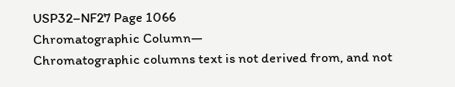USP32–NF27 Page 1066
Chromatographic Column—
Chromatographic columns text is not derived from, and not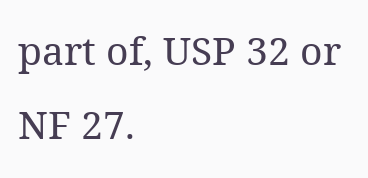part of, USP 32 or NF 27.